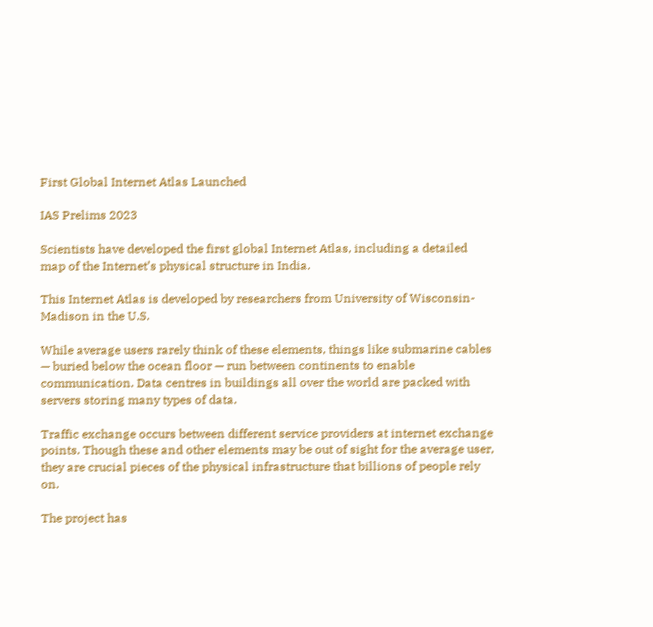First Global Internet Atlas Launched

IAS Prelims 2023

Scientists have developed the first global Internet Atlas, including a detailed map of the Internet’s physical structure in India.

This Internet Atlas is developed by researchers from University of Wisconsin-Madison in the U.S.

While average users rarely think of these elements, things like submarine cables — buried below the ocean floor — run between continents to enable communication. Data centres in buildings all over the world are packed with servers storing many types of data.

Traffic exchange occurs between different service providers at internet exchange points. Though these and other elements may be out of sight for the average user, they are crucial pieces of the physical infrastructure that billions of people rely on.

The project has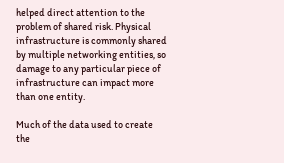helped direct attention to the problem of shared risk. Physical infrastructure is commonly shared by multiple networking entities, so damage to any particular piece of infrastructure can impact more than one entity.

Much of the data used to create the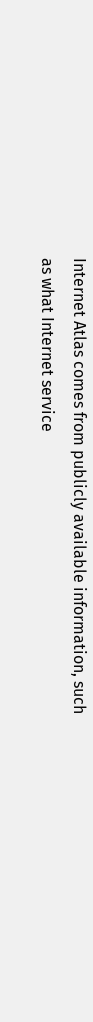Internet Atlas comes from publicly available information, such as what Internet service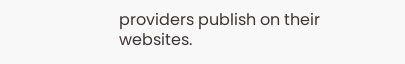providers publish on their websites.